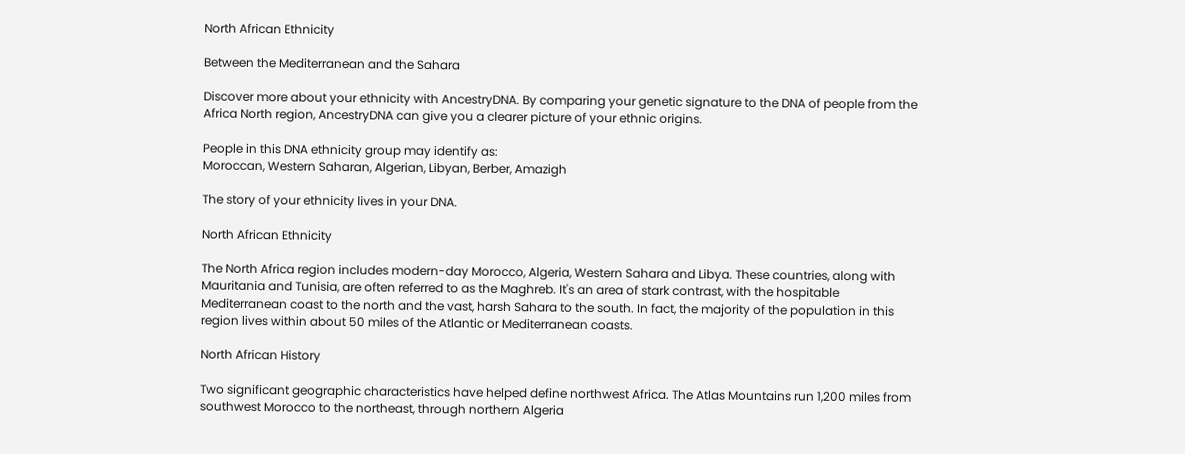North African Ethnicity

Between the Mediterranean and the Sahara

Discover more about your ethnicity with AncestryDNA. By comparing your genetic signature to the DNA of people from the Africa North region, AncestryDNA can give you a clearer picture of your ethnic origins.

People in this DNA ethnicity group may identify as:
Moroccan, Western Saharan, Algerian, Libyan, Berber, Amazigh

The story of your ethnicity lives in your DNA.

North African Ethnicity

The North Africa region includes modern-day Morocco, Algeria, Western Sahara and Libya. These countries, along with Mauritania and Tunisia, are often referred to as the Maghreb. It's an area of stark contrast, with the hospitable Mediterranean coast to the north and the vast, harsh Sahara to the south. In fact, the majority of the population in this region lives within about 50 miles of the Atlantic or Mediterranean coasts.

North African History

Two significant geographic characteristics have helped define northwest Africa. The Atlas Mountains run 1,200 miles from southwest Morocco to the northeast, through northern Algeria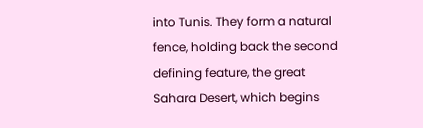into Tunis. They form a natural fence, holding back the second defining feature, the great Sahara Desert, which begins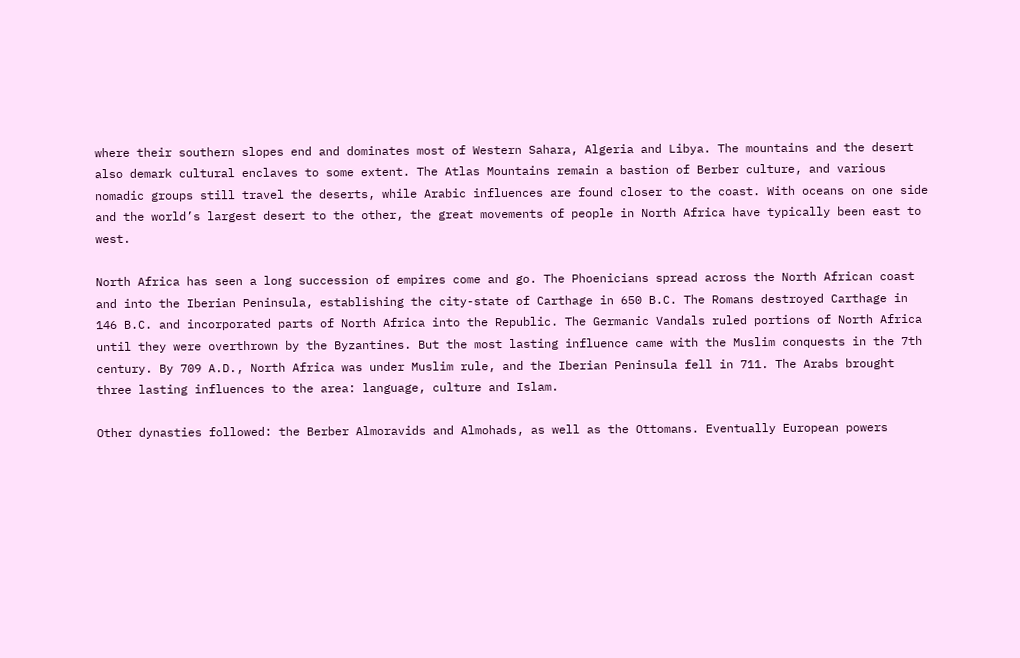where their southern slopes end and dominates most of Western Sahara, Algeria and Libya. The mountains and the desert also demark cultural enclaves to some extent. The Atlas Mountains remain a bastion of Berber culture, and various nomadic groups still travel the deserts, while Arabic influences are found closer to the coast. With oceans on one side and the world’s largest desert to the other, the great movements of people in North Africa have typically been east to west.

North Africa has seen a long succession of empires come and go. The Phoenicians spread across the North African coast and into the Iberian Peninsula, establishing the city-state of Carthage in 650 B.C. The Romans destroyed Carthage in 146 B.C. and incorporated parts of North Africa into the Republic. The Germanic Vandals ruled portions of North Africa until they were overthrown by the Byzantines. But the most lasting influence came with the Muslim conquests in the 7th century. By 709 A.D., North Africa was under Muslim rule, and the Iberian Peninsula fell in 711. The Arabs brought three lasting influences to the area: language, culture and Islam.

Other dynasties followed: the Berber Almoravids and Almohads, as well as the Ottomans. Eventually European powers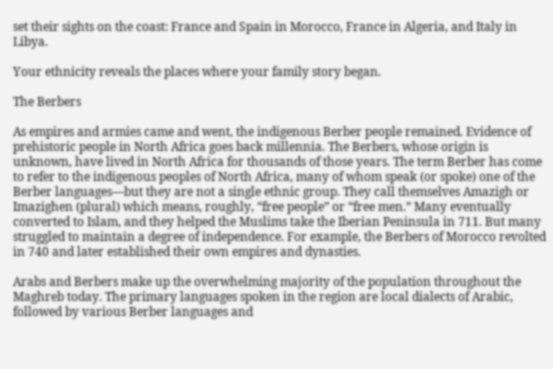set their sights on the coast: France and Spain in Morocco, France in Algeria, and Italy in Libya.

Your ethnicity reveals the places where your family story began.

The Berbers

As empires and armies came and went, the indigenous Berber people remained. Evidence of prehistoric people in North Africa goes back millennia. The Berbers, whose origin is unknown, have lived in North Africa for thousands of those years. The term Berber has come to refer to the indigenous peoples of North Africa, many of whom speak (or spoke) one of the Berber languages—but they are not a single ethnic group. They call themselves Amazigh or Imazighen (plural) which means, roughly, “free people” or “free men.” Many eventually converted to Islam, and they helped the Muslims take the Iberian Peninsula in 711. But many struggled to maintain a degree of independence. For example, the Berbers of Morocco revolted in 740 and later established their own empires and dynasties.

Arabs and Berbers make up the overwhelming majority of the population throughout the Maghreb today. The primary languages spoken in the region are local dialects of Arabic, followed by various Berber languages and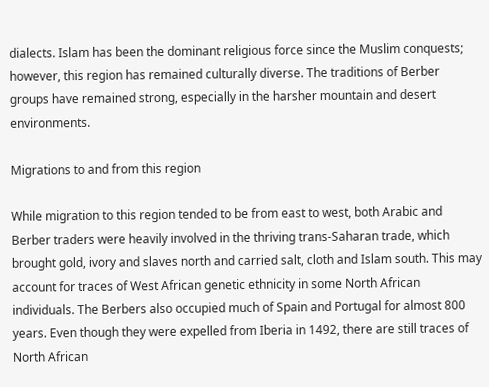dialects. Islam has been the dominant religious force since the Muslim conquests; however, this region has remained culturally diverse. The traditions of Berber groups have remained strong, especially in the harsher mountain and desert environments.

Migrations to and from this region

While migration to this region tended to be from east to west, both Arabic and Berber traders were heavily involved in the thriving trans-Saharan trade, which brought gold, ivory and slaves north and carried salt, cloth and Islam south. This may account for traces of West African genetic ethnicity in some North African individuals. The Berbers also occupied much of Spain and Portugal for almost 800 years. Even though they were expelled from Iberia in 1492, there are still traces of North African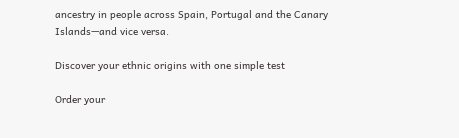ancestry in people across Spain, Portugal and the Canary Islands—and vice versa.

Discover your ethnic origins with one simple test

Order your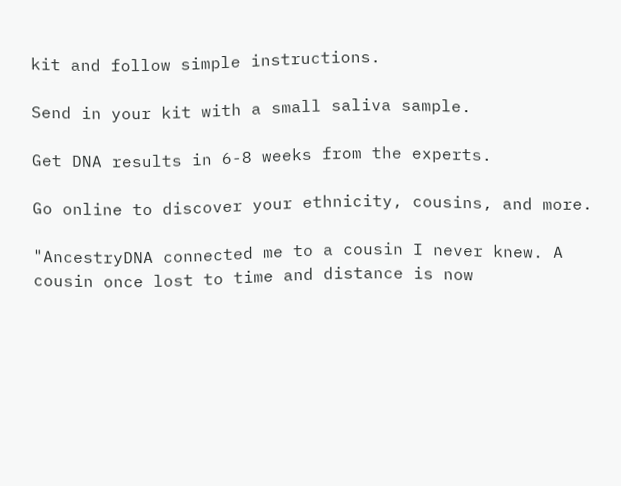kit and follow simple instructions.

Send in your kit with a small saliva sample.

Get DNA results in 6-8 weeks from the experts.

Go online to discover your ethnicity, cousins, and more.

"AncestryDNA connected me to a cousin I never knew. A cousin once lost to time and distance is now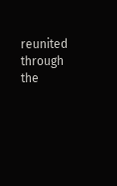reunited through the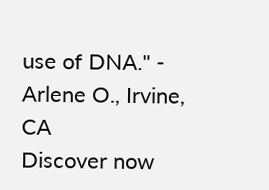use of DNA." - Arlene O., Irvine, CA
Discover now